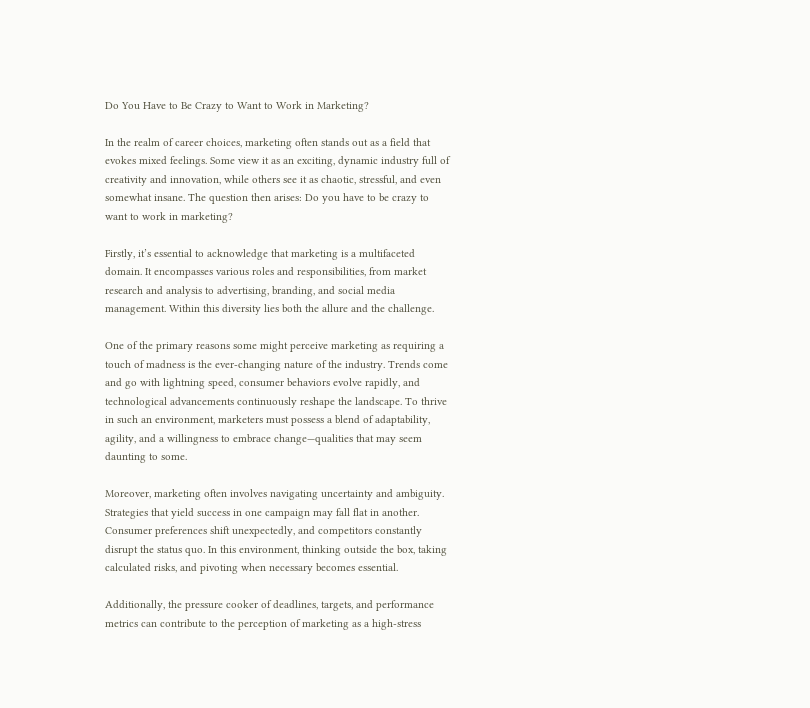Do You Have to Be Crazy to Want to Work in Marketing?

In the realm of career choices, marketing often stands out as a field that evokes mixed feelings. Some view it as an exciting, dynamic industry full of creativity and innovation, while others see it as chaotic, stressful, and even somewhat insane. The question then arises: Do you have to be crazy to want to work in marketing?

Firstly, it’s essential to acknowledge that marketing is a multifaceted domain. It encompasses various roles and responsibilities, from market research and analysis to advertising, branding, and social media management. Within this diversity lies both the allure and the challenge.

One of the primary reasons some might perceive marketing as requiring a touch of madness is the ever-changing nature of the industry. Trends come and go with lightning speed, consumer behaviors evolve rapidly, and technological advancements continuously reshape the landscape. To thrive in such an environment, marketers must possess a blend of adaptability, agility, and a willingness to embrace change—qualities that may seem daunting to some.

Moreover, marketing often involves navigating uncertainty and ambiguity. Strategies that yield success in one campaign may fall flat in another. Consumer preferences shift unexpectedly, and competitors constantly disrupt the status quo. In this environment, thinking outside the box, taking calculated risks, and pivoting when necessary becomes essential.

Additionally, the pressure cooker of deadlines, targets, and performance metrics can contribute to the perception of marketing as a high-stress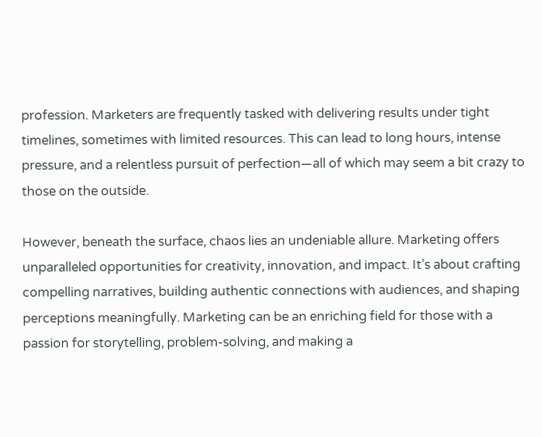profession. Marketers are frequently tasked with delivering results under tight timelines, sometimes with limited resources. This can lead to long hours, intense pressure, and a relentless pursuit of perfection—all of which may seem a bit crazy to those on the outside.

However, beneath the surface, chaos lies an undeniable allure. Marketing offers unparalleled opportunities for creativity, innovation, and impact. It’s about crafting compelling narratives, building authentic connections with audiences, and shaping perceptions meaningfully. Marketing can be an enriching field for those with a passion for storytelling, problem-solving, and making a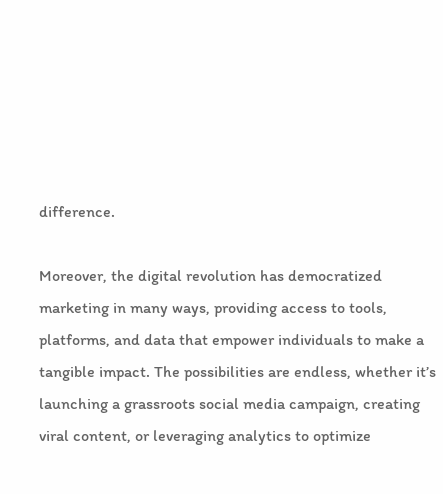difference.

Moreover, the digital revolution has democratized marketing in many ways, providing access to tools, platforms, and data that empower individuals to make a tangible impact. The possibilities are endless, whether it’s launching a grassroots social media campaign, creating viral content, or leveraging analytics to optimize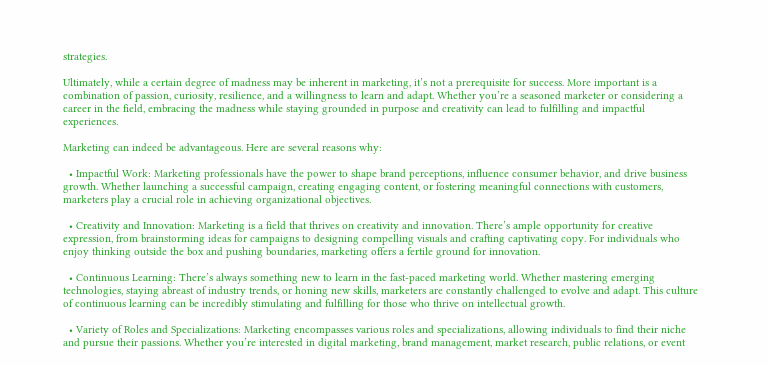strategies.

Ultimately, while a certain degree of madness may be inherent in marketing, it’s not a prerequisite for success. More important is a combination of passion, curiosity, resilience, and a willingness to learn and adapt. Whether you’re a seasoned marketer or considering a career in the field, embracing the madness while staying grounded in purpose and creativity can lead to fulfilling and impactful experiences.

Marketing can indeed be advantageous. Here are several reasons why:

  • Impactful Work: Marketing professionals have the power to shape brand perceptions, influence consumer behavior, and drive business growth. Whether launching a successful campaign, creating engaging content, or fostering meaningful connections with customers, marketers play a crucial role in achieving organizational objectives.

  • Creativity and Innovation: Marketing is a field that thrives on creativity and innovation. There’s ample opportunity for creative expression, from brainstorming ideas for campaigns to designing compelling visuals and crafting captivating copy. For individuals who enjoy thinking outside the box and pushing boundaries, marketing offers a fertile ground for innovation.

  • Continuous Learning: There’s always something new to learn in the fast-paced marketing world. Whether mastering emerging technologies, staying abreast of industry trends, or honing new skills, marketers are constantly challenged to evolve and adapt. This culture of continuous learning can be incredibly stimulating and fulfilling for those who thrive on intellectual growth.

  • Variety of Roles and Specializations: Marketing encompasses various roles and specializations, allowing individuals to find their niche and pursue their passions. Whether you’re interested in digital marketing, brand management, market research, public relations, or event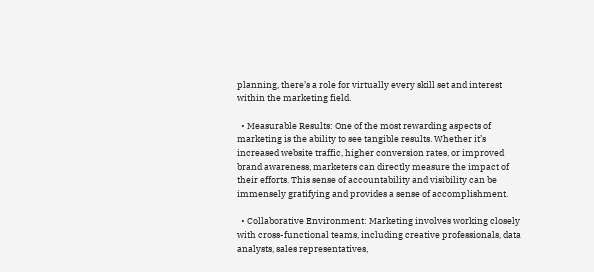planning, there’s a role for virtually every skill set and interest within the marketing field.

  • Measurable Results: One of the most rewarding aspects of marketing is the ability to see tangible results. Whether it’s increased website traffic, higher conversion rates, or improved brand awareness, marketers can directly measure the impact of their efforts. This sense of accountability and visibility can be immensely gratifying and provides a sense of accomplishment.

  • Collaborative Environment: Marketing involves working closely with cross-functional teams, including creative professionals, data analysts, sales representatives,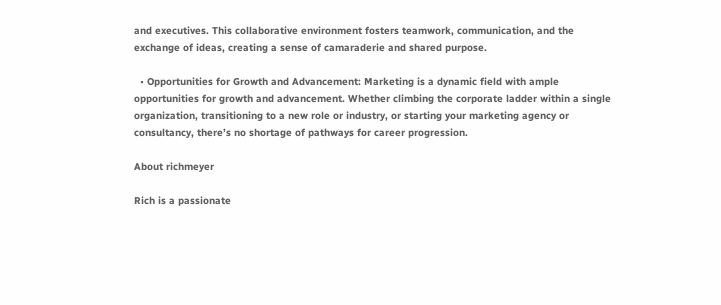and executives. This collaborative environment fosters teamwork, communication, and the exchange of ideas, creating a sense of camaraderie and shared purpose.

  • Opportunities for Growth and Advancement: Marketing is a dynamic field with ample opportunities for growth and advancement. Whether climbing the corporate ladder within a single organization, transitioning to a new role or industry, or starting your marketing agency or consultancy, there’s no shortage of pathways for career progression.

About richmeyer

Rich is a passionate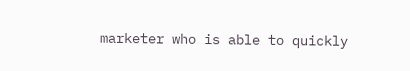marketer who is able to quickly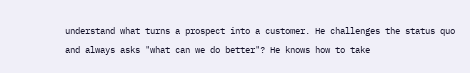understand what turns a prospect into a customer. He challenges the status quo and always asks "what can we do better"? He knows how to take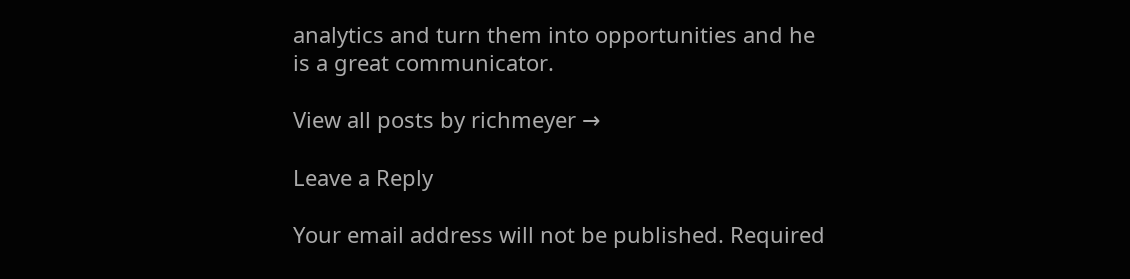analytics and turn them into opportunities and he is a great communicator.

View all posts by richmeyer →

Leave a Reply

Your email address will not be published. Required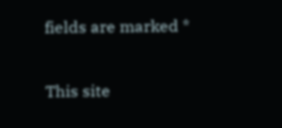fields are marked *

This site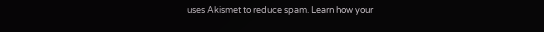uses Akismet to reduce spam. Learn how your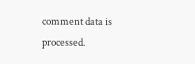comment data is processed.